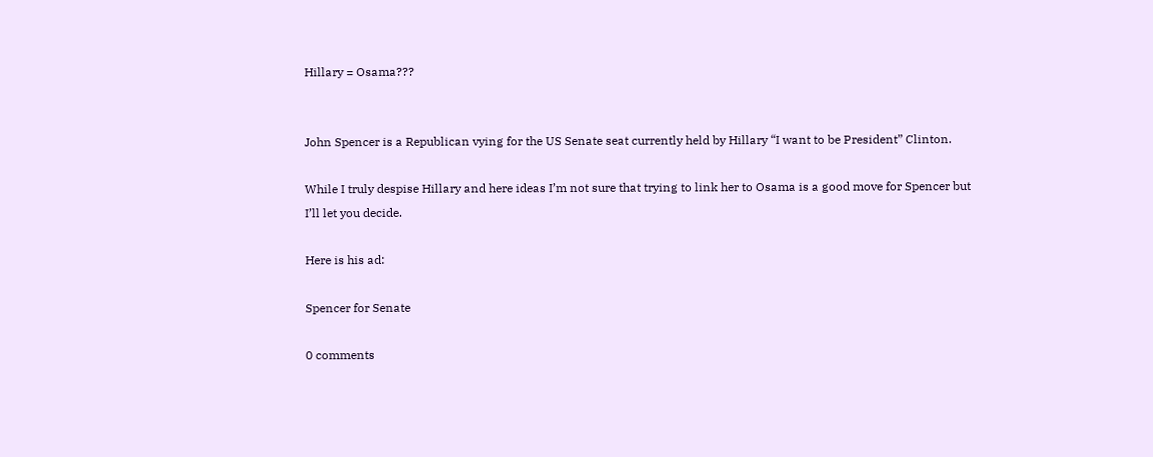Hillary = Osama???


John Spencer is a Republican vying for the US Senate seat currently held by Hillary “I want to be President” Clinton.

While I truly despise Hillary and here ideas I’m not sure that trying to link her to Osama is a good move for Spencer but I’ll let you decide.

Here is his ad:

Spencer for Senate

0 comments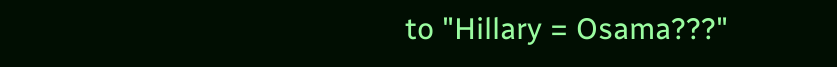to "Hillary = Osama???"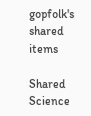gopfolk's shared items

Shared Science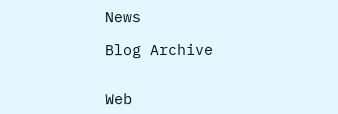News

Blog Archive


Web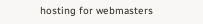hosting for webmasters